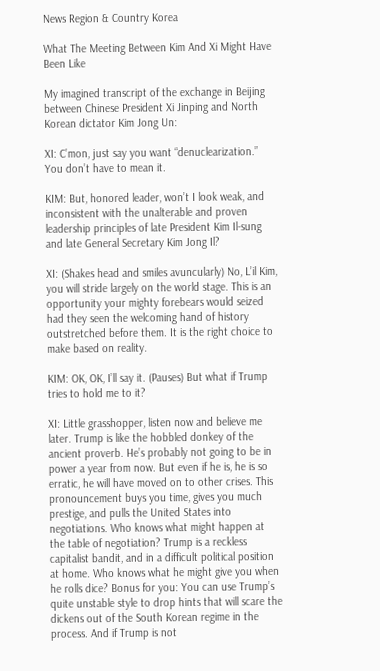News Region & Country Korea

What The Meeting Between Kim And Xi Might Have Been Like

My imagined transcript of the exchange in Beijing between Chinese President Xi Jinping and North Korean dictator Kim Jong Un:

XI: C’mon, just say you want “denuclearization.” You don’t have to mean it.

KIM: But, honored leader, won’t I look weak, and inconsistent with the unalterable and proven leadership principles of late President Kim Il-sung and late General Secretary Kim Jong Il?

XI: (Shakes head and smiles avuncularly) No, L’il Kim, you will stride largely on the world stage. This is an opportunity your mighty forebears would seized had they seen the welcoming hand of history outstretched before them. It is the right choice to make based on reality.

KIM: OK, OK, I’ll say it. (Pauses) But what if Trump tries to hold me to it?

XI: Little grasshopper, listen now and believe me later. Trump is like the hobbled donkey of the ancient proverb. He’s probably not going to be in power a year from now. But even if he is, he is so erratic, he will have moved on to other crises. This pronouncement buys you time, gives you much prestige, and pulls the United States into negotiations. Who knows what might happen at the table of negotiation? Trump is a reckless capitalist bandit, and in a difficult political position at home. Who knows what he might give you when he rolls dice? Bonus for you: You can use Trump’s quite unstable style to drop hints that will scare the dickens out of the South Korean regime in the process. And if Trump is not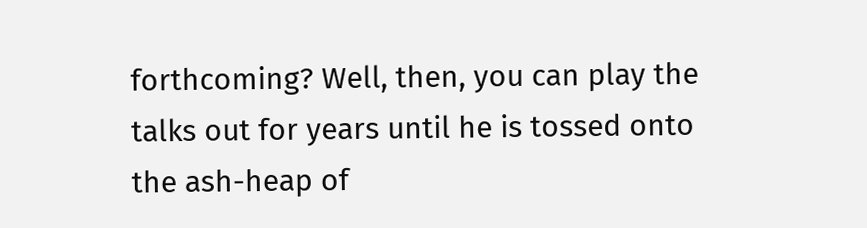forthcoming? Well, then, you can play the talks out for years until he is tossed onto the ash-heap of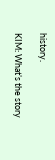history.

KIM: What’s the story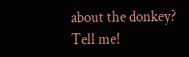about the donkey? Tell me!